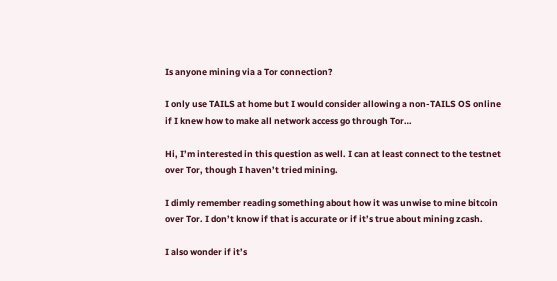Is anyone mining via a Tor connection?

I only use TAILS at home but I would consider allowing a non-TAILS OS online if I knew how to make all network access go through Tor…

Hi, I’m interested in this question as well. I can at least connect to the testnet over Tor, though I haven’t tried mining.

I dimly remember reading something about how it was unwise to mine bitcoin over Tor. I don’t know if that is accurate or if it’s true about mining zcash.

I also wonder if it’s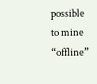possible to mine “offline”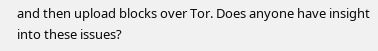and then upload blocks over Tor. Does anyone have insight into these issues?